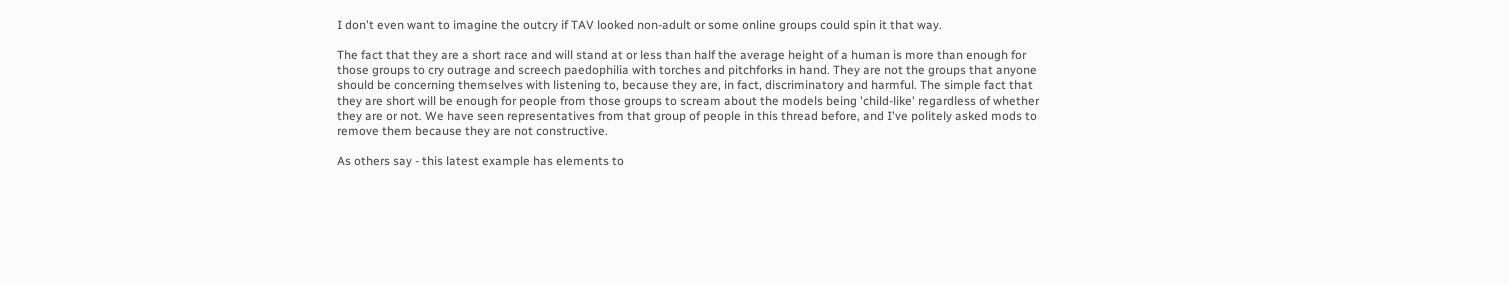I don't even want to imagine the outcry if TAV looked non-adult or some online groups could spin it that way.

The fact that they are a short race and will stand at or less than half the average height of a human is more than enough for those groups to cry outrage and screech paedophilia with torches and pitchforks in hand. They are not the groups that anyone should be concerning themselves with listening to, because they are, in fact, discriminatory and harmful. The simple fact that they are short will be enough for people from those groups to scream about the models being 'child-like' regardless of whether they are or not. We have seen representatives from that group of people in this thread before, and I've politely asked mods to remove them because they are not constructive.

As others say - this latest example has elements to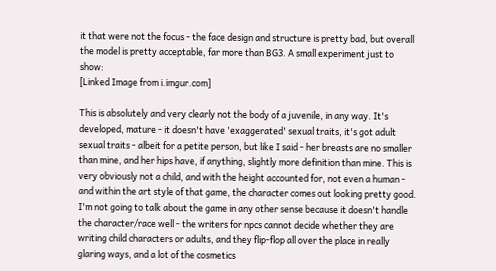it that were not the focus - the face design and structure is pretty bad, but overall the model is pretty acceptable, far more than BG3. A small experiment just to show:
[Linked Image from i.imgur.com]

This is absolutely and very clearly not the body of a juvenile, in any way. It's developed, mature - it doesn't have 'exaggerated' sexual traits, it's got adult sexual traits - albeit for a petite person, but like I said - her breasts are no smaller than mine, and her hips have, if anything, slightly more definition than mine. This is very obviously not a child, and with the height accounted for, not even a human - and within the art style of that game, the character comes out looking pretty good. I'm not going to talk about the game in any other sense because it doesn't handle the character/race well - the writers for npcs cannot decide whether they are writing child characters or adults, and they flip-flop all over the place in really glaring ways, and a lot of the cosmetics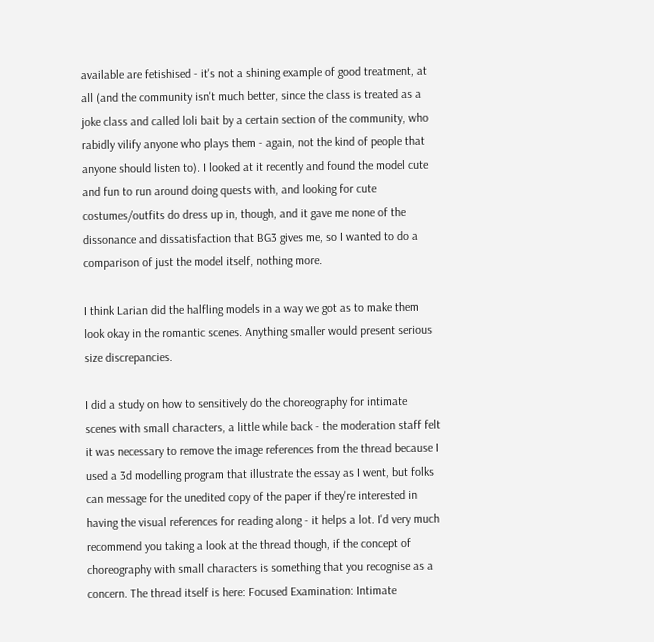available are fetishised - it's not a shining example of good treatment, at all (and the community isn't much better, since the class is treated as a joke class and called loli bait by a certain section of the community, who rabidly vilify anyone who plays them - again, not the kind of people that anyone should listen to). I looked at it recently and found the model cute and fun to run around doing quests with, and looking for cute costumes/outfits do dress up in, though, and it gave me none of the dissonance and dissatisfaction that BG3 gives me, so I wanted to do a comparison of just the model itself, nothing more.

I think Larian did the halfling models in a way we got as to make them look okay in the romantic scenes. Anything smaller would present serious size discrepancies.

I did a study on how to sensitively do the choreography for intimate scenes with small characters, a little while back - the moderation staff felt it was necessary to remove the image references from the thread because I used a 3d modelling program that illustrate the essay as I went, but folks can message for the unedited copy of the paper if they're interested in having the visual references for reading along - it helps a lot. I'd very much recommend you taking a look at the thread though, if the concept of choreography with small characters is something that you recognise as a concern. The thread itself is here: Focused Examination: Intimate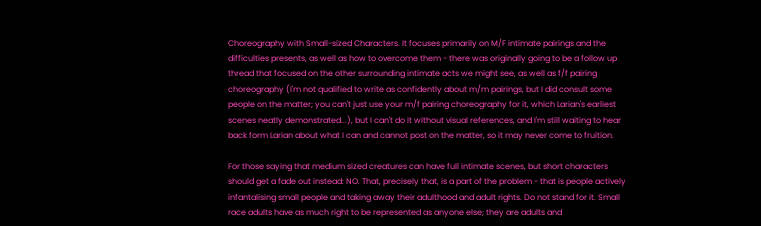Choreography with Small-sized Characters. It focuses primarily on M/F intimate pairings and the difficulties presents, as well as how to overcome them - there was originally going to be a follow up thread that focused on the other surrounding intimate acts we might see, as well as f/f pairing choreography (I'm not qualified to write as confidently about m/m pairings, but I did consult some people on the matter; you can't just use your m/f pairing choreography for it, which Larian's earliest scenes neatly demonstrated...), but I can't do it without visual references, and I'm still waiting to hear back form Larian about what I can and cannot post on the matter, so it may never come to fruition.

For those saying that medium sized creatures can have full intimate scenes, but short characters should get a fade out instead: NO. That, precisely that, is a part of the problem - that is people actively infantalising small people and taking away their adulthood and adult rights. Do not stand for it. Small race adults have as much right to be represented as anyone else; they are adults and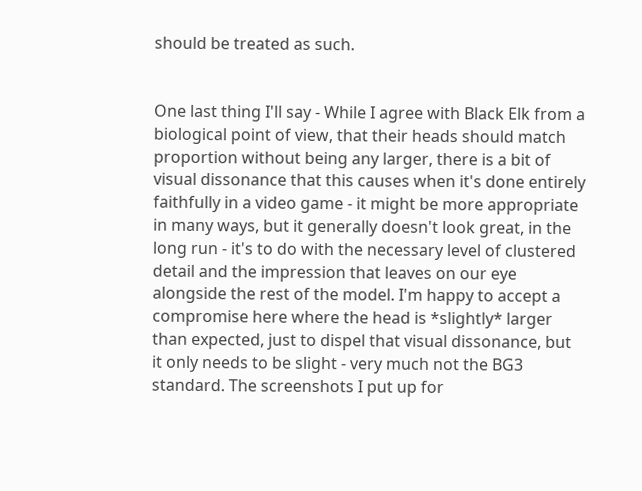should be treated as such.


One last thing I'll say - While I agree with Black Elk from a biological point of view, that their heads should match proportion without being any larger, there is a bit of visual dissonance that this causes when it's done entirely faithfully in a video game - it might be more appropriate in many ways, but it generally doesn't look great, in the long run - it's to do with the necessary level of clustered detail and the impression that leaves on our eye alongside the rest of the model. I'm happy to accept a compromise here where the head is *slightly* larger than expected, just to dispel that visual dissonance, but it only needs to be slight - very much not the BG3 standard. The screenshots I put up for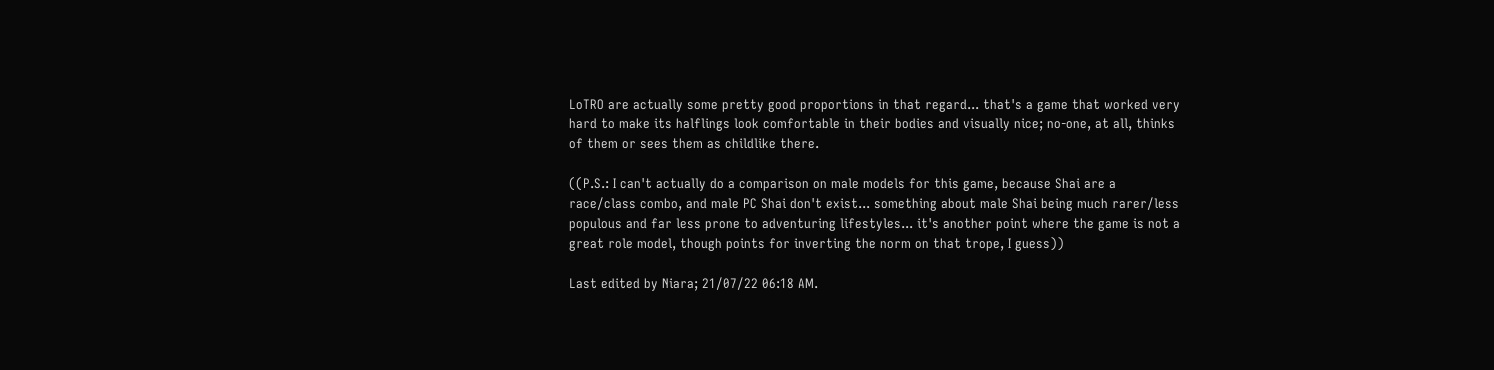LoTRO are actually some pretty good proportions in that regard... that's a game that worked very hard to make its halflings look comfortable in their bodies and visually nice; no-one, at all, thinks of them or sees them as childlike there.

((P.S.: I can't actually do a comparison on male models for this game, because Shai are a race/class combo, and male PC Shai don't exist... something about male Shai being much rarer/less populous and far less prone to adventuring lifestyles... it's another point where the game is not a great role model, though points for inverting the norm on that trope, I guess))

Last edited by Niara; 21/07/22 06:18 AM.